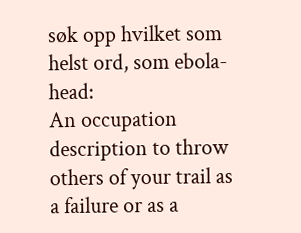søk opp hvilket som helst ord, som ebola-head:
An occupation description to throw others of your trail as a failure or as a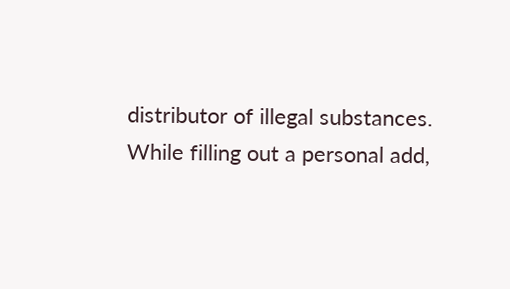distributor of illegal substances.
While filling out a personal add,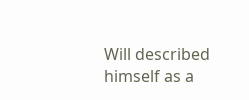Will described himself as a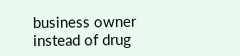business owner instead of drug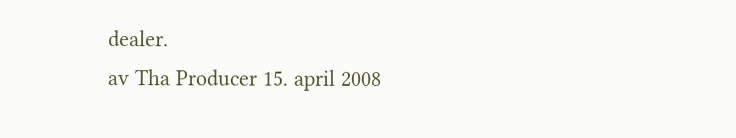dealer.
av Tha Producer 15. april 2008